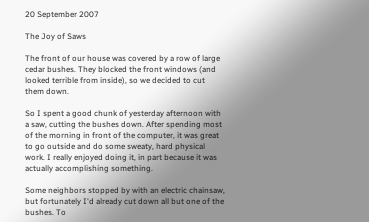20 September 2007

The Joy of Saws

The front of our house was covered by a row of large cedar bushes. They blocked the front windows (and looked terrible from inside), so we decided to cut them down.

So I spent a good chunk of yesterday afternoon with a saw, cutting the bushes down. After spending most of the morning in front of the computer, it was great to go outside and do some sweaty, hard physical work. I really enjoyed doing it, in part because it was actually accomplishing something.

Some neighbors stopped by with an electric chainsaw, but fortunately I'd already cut down all but one of the bushes. To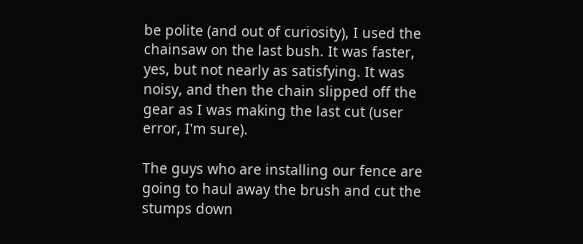be polite (and out of curiosity), I used the chainsaw on the last bush. It was faster, yes, but not nearly as satisfying. It was noisy, and then the chain slipped off the gear as I was making the last cut (user error, I'm sure).

The guys who are installing our fence are going to haul away the brush and cut the stumps down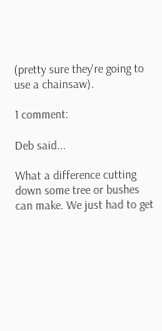(pretty sure they're going to use a chainsaw).

1 comment:

Deb said...

What a difference cutting down some tree or bushes can make. We just had to get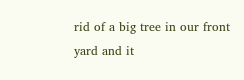rid of a big tree in our front yard and it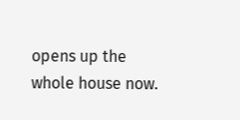opens up the whole house now.